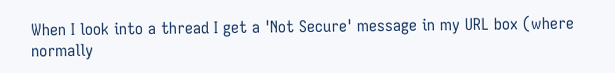When I look into a thread I get a 'Not Secure' message in my URL box (where normally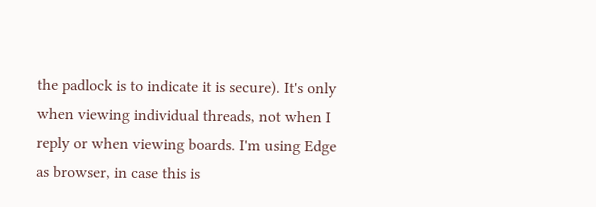the padlock is to indicate it is secure). It's only when viewing individual threads, not when I reply or when viewing boards. I'm using Edge as browser, in case this is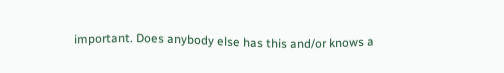important. Does anybody else has this and/or knows a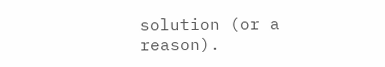solution (or a reason).